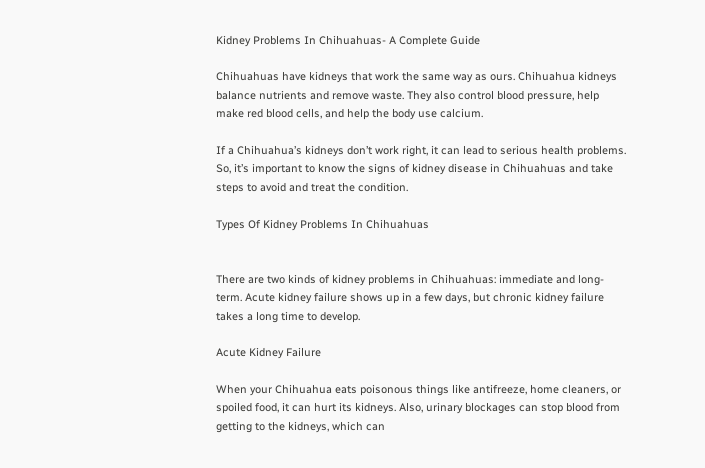Kidney Problems In Chihuahuas- A Complete Guide

Chihuahuas have kidneys that work the same way as ours. Chihuahua kidneys balance nutrients and remove waste. They also control blood pressure, help make red blood cells, and help the body use calcium.

If a Chihuahua’s kidneys don’t work right, it can lead to serious health problems. So, it’s important to know the signs of kidney disease in Chihuahuas and take steps to avoid and treat the condition.

Types Of Kidney Problems In Chihuahuas


There are two kinds of kidney problems in Chihuahuas: immediate and long-term. Acute kidney failure shows up in a few days, but chronic kidney failure takes a long time to develop.

Acute Kidney Failure

When your Chihuahua eats poisonous things like antifreeze, home cleaners, or spoiled food, it can hurt its kidneys. Also, urinary blockages can stop blood from getting to the kidneys, which can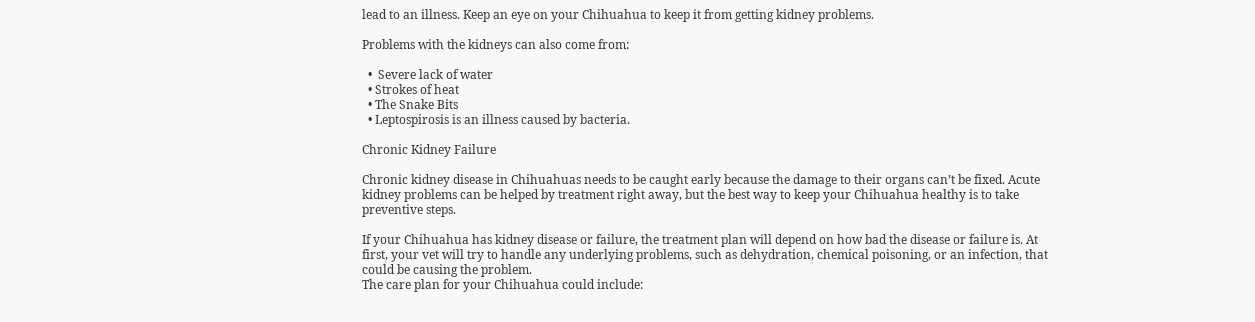lead to an illness. Keep an eye on your Chihuahua to keep it from getting kidney problems.

Problems with the kidneys can also come from:

  •  Severe lack of water
  • Strokes of heat
  • The Snake Bits
  • Leptospirosis is an illness caused by bacteria.

Chronic Kidney Failure

Chronic kidney disease in Chihuahuas needs to be caught early because the damage to their organs can’t be fixed. Acute kidney problems can be helped by treatment right away, but the best way to keep your Chihuahua healthy is to take preventive steps.

If your Chihuahua has kidney disease or failure, the treatment plan will depend on how bad the disease or failure is. At first, your vet will try to handle any underlying problems, such as dehydration, chemical poisoning, or an infection, that could be causing the problem.
The care plan for your Chihuahua could include: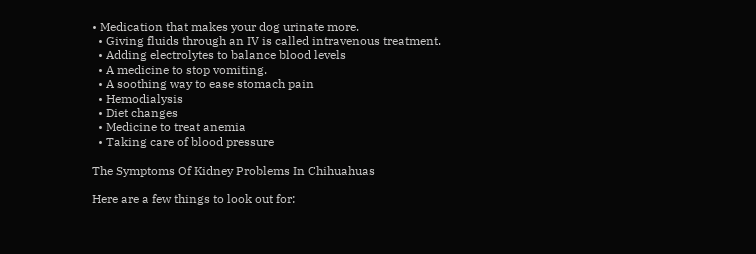• Medication that makes your dog urinate more.
  • Giving fluids through an IV is called intravenous treatment.
  • Adding electrolytes to balance blood levels
  • A medicine to stop vomiting.
  • A soothing way to ease stomach pain
  • Hemodialysis
  • Diet changes
  • Medicine to treat anemia
  • Taking care of blood pressure

The Symptoms Of Kidney Problems In Chihuahuas

Here are a few things to look out for: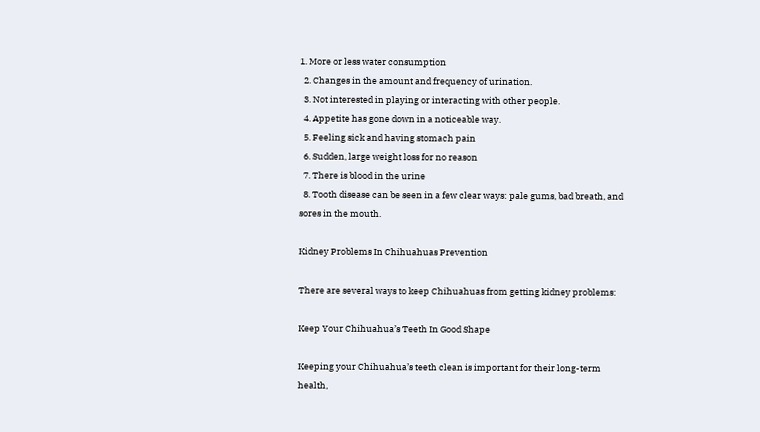1. More or less water consumption
  2. Changes in the amount and frequency of urination.
  3. Not interested in playing or interacting with other people.
  4. Appetite has gone down in a noticeable way.
  5. Feeling sick and having stomach pain
  6. Sudden, large weight loss for no reason
  7. There is blood in the urine
  8. Tooth disease can be seen in a few clear ways: pale gums, bad breath, and sores in the mouth.

Kidney Problems In Chihuahuas Prevention

There are several ways to keep Chihuahuas from getting kidney problems:

Keep Your Chihuahua’s Teeth In Good Shape

Keeping your Chihuahua’s teeth clean is important for their long-term health,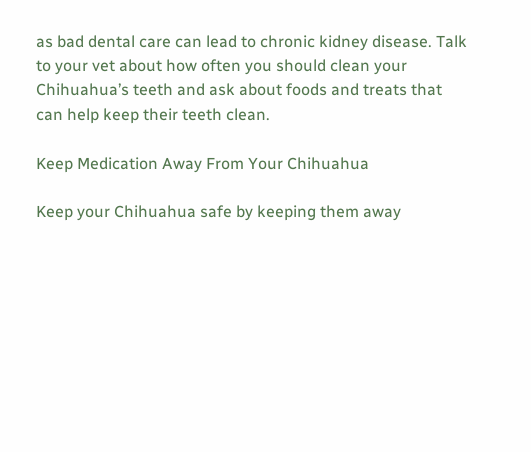as bad dental care can lead to chronic kidney disease. Talk to your vet about how often you should clean your Chihuahua’s teeth and ask about foods and treats that can help keep their teeth clean.

Keep Medication Away From Your Chihuahua

Keep your Chihuahua safe by keeping them away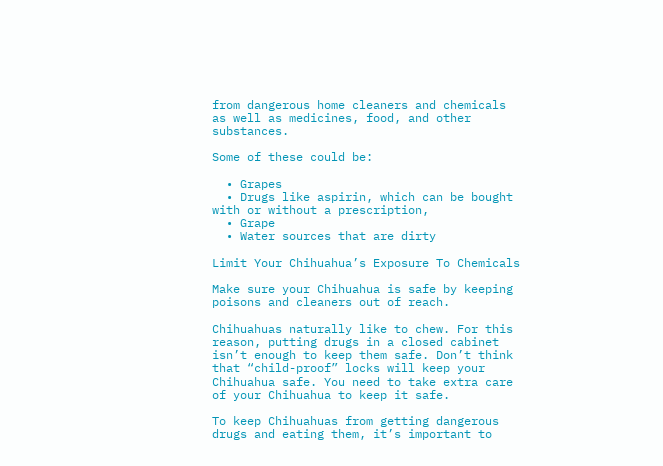from dangerous home cleaners and chemicals as well as medicines, food, and other substances.

Some of these could be:

  • Grapes
  • Drugs like aspirin, which can be bought with or without a prescription,
  • Grape
  • Water sources that are dirty

Limit Your Chihuahua’s Exposure To Chemicals

Make sure your Chihuahua is safe by keeping poisons and cleaners out of reach.

Chihuahuas naturally like to chew. For this reason, putting drugs in a closed cabinet isn’t enough to keep them safe. Don’t think that “child-proof” locks will keep your Chihuahua safe. You need to take extra care of your Chihuahua to keep it safe.

To keep Chihuahuas from getting dangerous drugs and eating them, it’s important to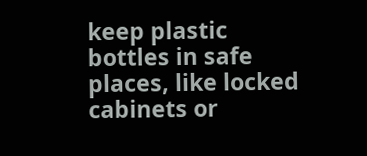keep plastic bottles in safe places, like locked cabinets or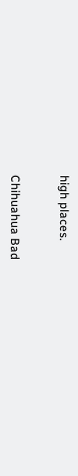high places.


Chihuahua Bad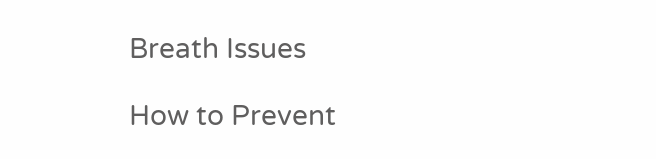Breath Issues

How to Prevent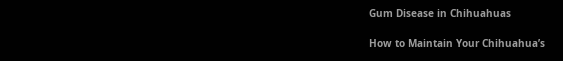Gum Disease in Chihuahuas

How to Maintain Your Chihuahua’s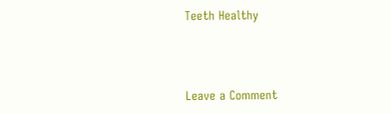Teeth Healthy



Leave a Comment